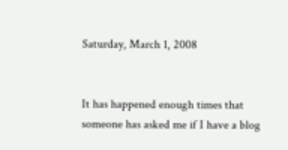Saturday, March 1, 2008


It has happened enough times that someone has asked me if I have a blog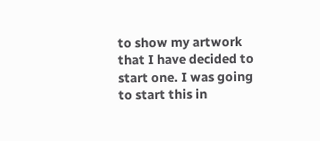to show my artwork that I have decided to start one. I was going to start this in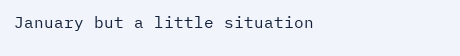January but a little situation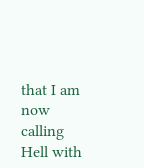that I am now calling Hell with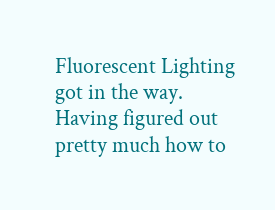Fluorescent Lighting got in the way. Having figured out pretty much how to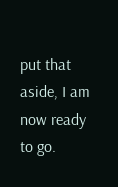put that aside, I am now ready to go.